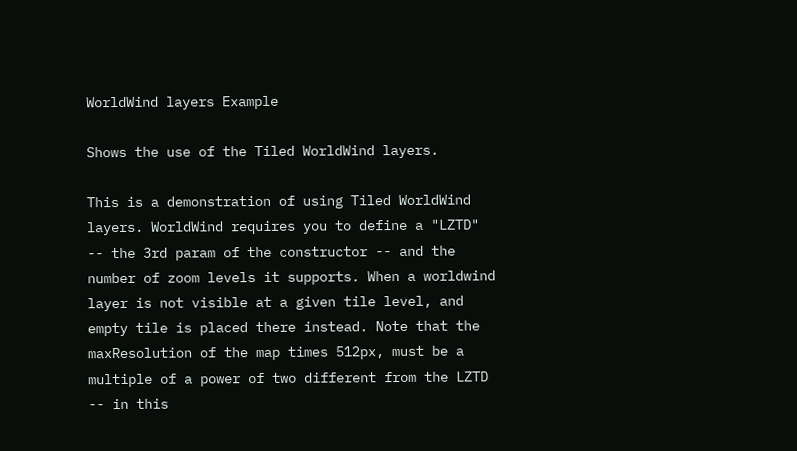WorldWind layers Example

Shows the use of the Tiled WorldWind layers.

This is a demonstration of using Tiled WorldWind layers. WorldWind requires you to define a "LZTD" -- the 3rd param of the constructor -- and the number of zoom levels it supports. When a worldwind layer is not visible at a given tile level, and empty tile is placed there instead. Note that the maxResolution of the map times 512px, must be a multiple of a power of two different from the LZTD -- in this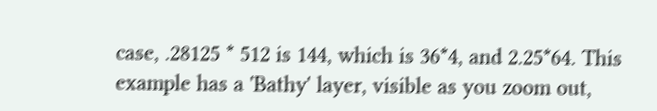case, .28125 * 512 is 144, which is 36*4, and 2.25*64. This example has a 'Bathy' layer, visible as you zoom out,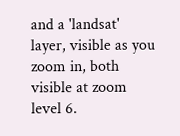and a 'landsat' layer, visible as you zoom in, both visible at zoom level 6.